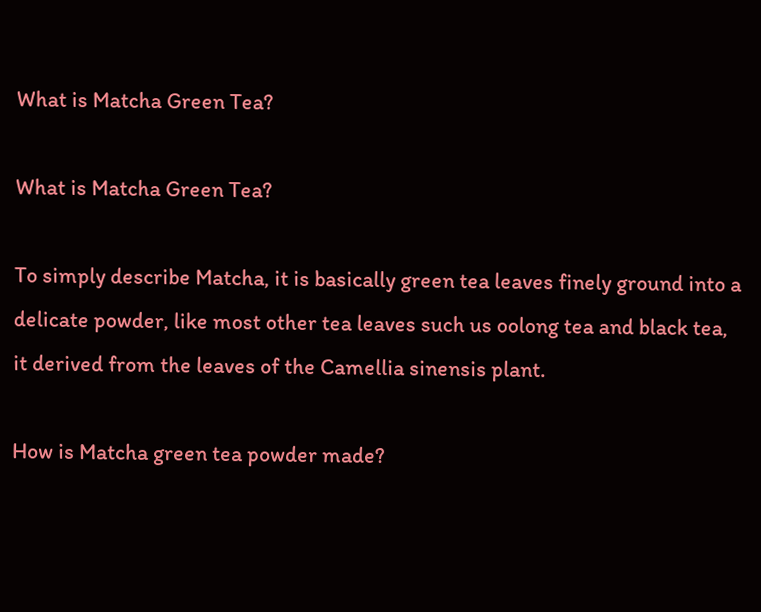What is Matcha Green Tea?

What is Matcha Green Tea?

To simply describe Matcha, it is basically green tea leaves finely ground into a delicate powder, like most other tea leaves such us oolong tea and black tea, it derived from the leaves of the Camellia sinensis plant.

How is Matcha green tea powder made?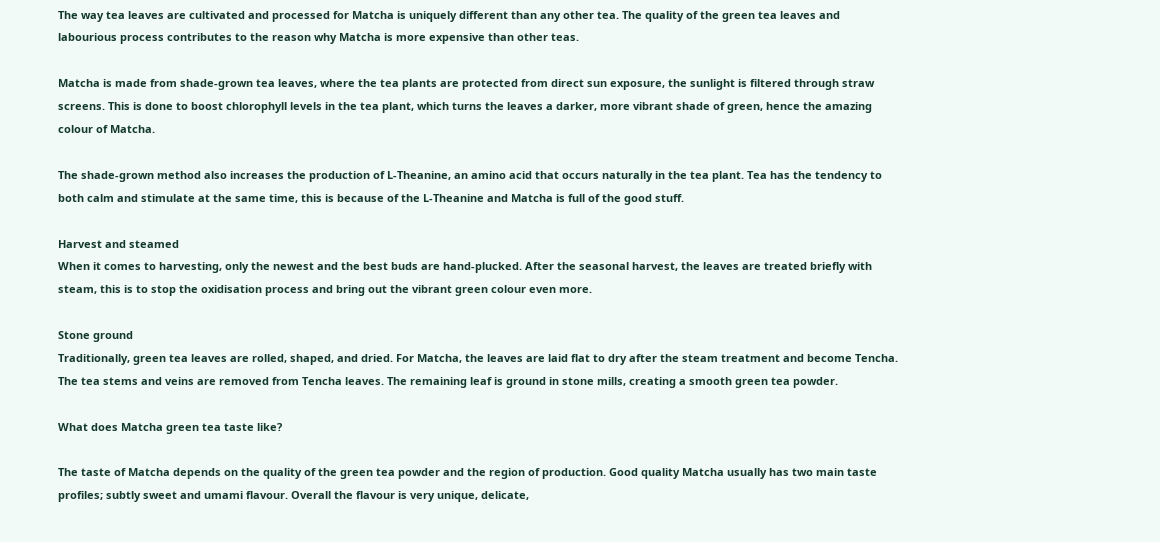The way tea leaves are cultivated and processed for Matcha is uniquely different than any other tea. The quality of the green tea leaves and labourious process contributes to the reason why Matcha is more expensive than other teas.

Matcha is made from shade-grown tea leaves, where the tea plants are protected from direct sun exposure, the sunlight is filtered through straw screens. This is done to boost chlorophyll levels in the tea plant, which turns the leaves a darker, more vibrant shade of green, hence the amazing colour of Matcha.

The shade-grown method also increases the production of L-Theanine, an amino acid that occurs naturally in the tea plant. Tea has the tendency to both calm and stimulate at the same time, this is because of the L-Theanine and Matcha is full of the good stuff.

Harvest and steamed
When it comes to harvesting, only the newest and the best buds are hand-plucked. After the seasonal harvest, the leaves are treated briefly with steam, this is to stop the oxidisation process and bring out the vibrant green colour even more.

Stone ground
Traditionally, green tea leaves are rolled, shaped, and dried. For Matcha, the leaves are laid flat to dry after the steam treatment and become Tencha. The tea stems and veins are removed from Tencha leaves. The remaining leaf is ground in stone mills, creating a smooth green tea powder.

What does Matcha green tea taste like?

The taste of Matcha depends on the quality of the green tea powder and the region of production. Good quality Matcha usually has two main taste profiles; subtly sweet and umami flavour. Overall the flavour is very unique, delicate,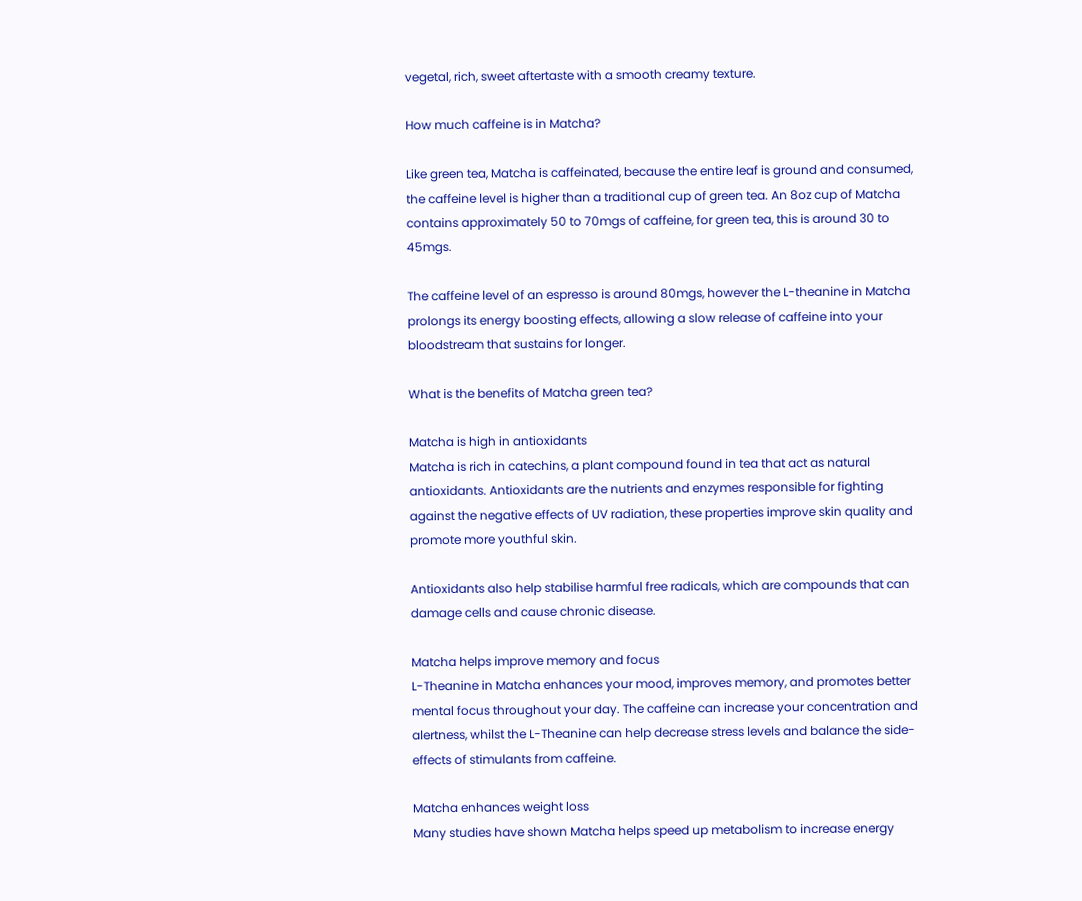vegetal, rich, sweet aftertaste with a smooth creamy texture.

How much caffeine is in Matcha?

Like green tea, Matcha is caffeinated, because the entire leaf is ground and consumed, the caffeine level is higher than a traditional cup of green tea. An 8oz cup of Matcha contains approximately 50 to 70mgs of caffeine, for green tea, this is around 30 to 45mgs.

The caffeine level of an espresso is around 80mgs, however the L-theanine in Matcha prolongs its energy boosting effects, allowing a slow release of caffeine into your bloodstream that sustains for longer.

What is the benefits of Matcha green tea?

Matcha is high in antioxidants
Matcha is rich in catechins, a plant compound found in tea that act as natural antioxidants. Antioxidants are the nutrients and enzymes responsible for fighting against the negative effects of UV radiation, these properties improve skin quality and promote more youthful skin.

Antioxidants also help stabilise harmful free radicals, which are compounds that can damage cells and cause chronic disease.

Matcha helps improve memory and focus
L-Theanine in Matcha enhances your mood, improves memory, and promotes better mental focus throughout your day. The caffeine can increase your concentration and alertness, whilst the L-Theanine can help decrease stress levels and balance the side-effects of stimulants from caffeine.

Matcha enhances weight loss
Many studies have shown Matcha helps speed up metabolism to increase energy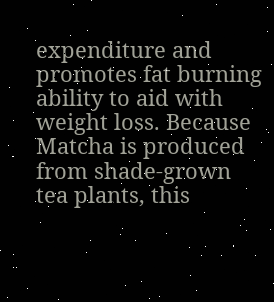expenditure and promotes fat burning ability to aid with weight loss. Because Matcha is produced from shade-grown tea plants, this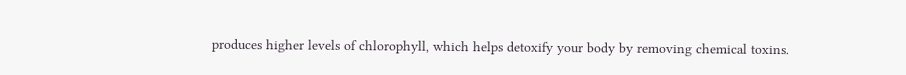produces higher levels of chlorophyll, which helps detoxify your body by removing chemical toxins.